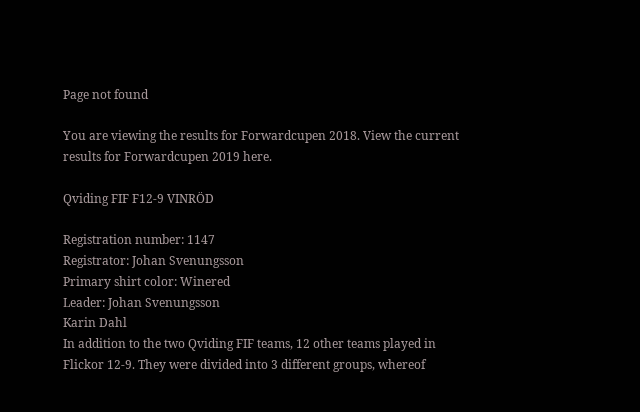Page not found

You are viewing the results for Forwardcupen 2018. View the current results for Forwardcupen 2019 here.

Qviding FIF F12-9 VINRÖD

Registration number: 1147
Registrator: Johan Svenungsson
Primary shirt color: Winered
Leader: Johan Svenungsson
Karin Dahl
In addition to the two Qviding FIF teams, 12 other teams played in Flickor 12-9. They were divided into 3 different groups, whereof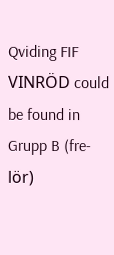Qviding FIF VINRÖD could be found in Grupp B (fre-lör)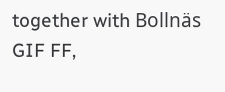together with Bollnäs GIF FF,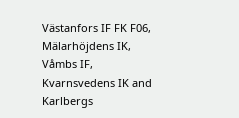Västanfors IF FK F06, Mälarhöjdens IK, Våmbs IF, Kvarnsvedens IK and Karlbergs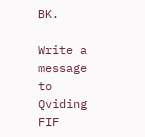BK.

Write a message to Qviding FIF